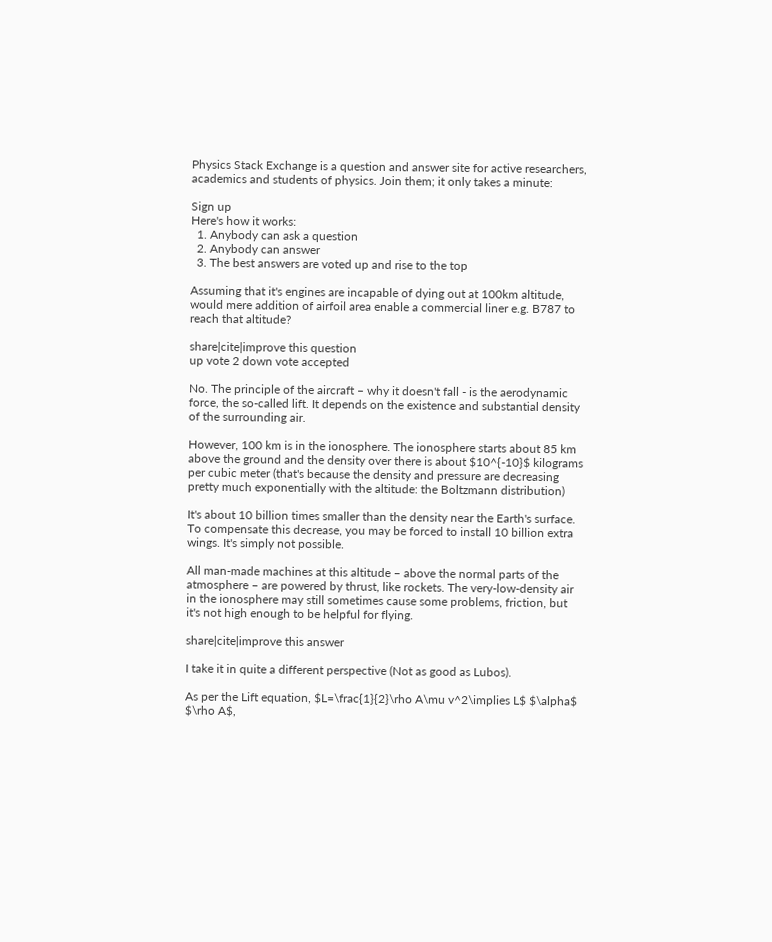Physics Stack Exchange is a question and answer site for active researchers, academics and students of physics. Join them; it only takes a minute:

Sign up
Here's how it works:
  1. Anybody can ask a question
  2. Anybody can answer
  3. The best answers are voted up and rise to the top

Assuming that it's engines are incapable of dying out at 100km altitude, would mere addition of airfoil area enable a commercial liner e.g. B787 to reach that altitude?

share|cite|improve this question
up vote 2 down vote accepted

No. The principle of the aircraft – why it doesn't fall - is the aerodynamic force, the so-called lift. It depends on the existence and substantial density of the surrounding air.

However, 100 km is in the ionosphere. The ionosphere starts about 85 km above the ground and the density over there is about $10^{-10}$ kilograms per cubic meter (that's because the density and pressure are decreasing pretty much exponentially with the altitude: the Boltzmann distribution)

It's about 10 billion times smaller than the density near the Earth's surface. To compensate this decrease, you may be forced to install 10 billion extra wings. It's simply not possible.

All man-made machines at this altitude – above the normal parts of the atmosphere – are powered by thrust, like rockets. The very-low-density air in the ionosphere may still sometimes cause some problems, friction, but it's not high enough to be helpful for flying.

share|cite|improve this answer

I take it in quite a different perspective (Not as good as Lubos).

As per the Lift equation, $L=\frac{1}{2}\rho A\mu v^2\implies L$ $\alpha$ $\rho A$,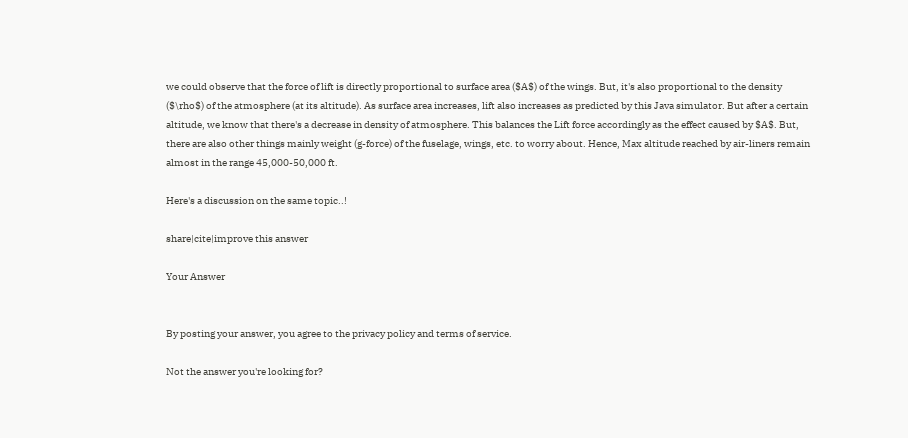we could observe that the force of lift is directly proportional to surface area ($A$) of the wings. But, it's also proportional to the density ($\rho$) of the atmosphere (at its altitude). As surface area increases, lift also increases as predicted by this Java simulator. But after a certain altitude, we know that there's a decrease in density of atmosphere. This balances the Lift force accordingly as the effect caused by $A$. But, there are also other things mainly weight (g-force) of the fuselage, wings, etc. to worry about. Hence, Max altitude reached by air-liners remain almost in the range 45,000-50,000 ft.

Here's a discussion on the same topic..!

share|cite|improve this answer

Your Answer


By posting your answer, you agree to the privacy policy and terms of service.

Not the answer you're looking for?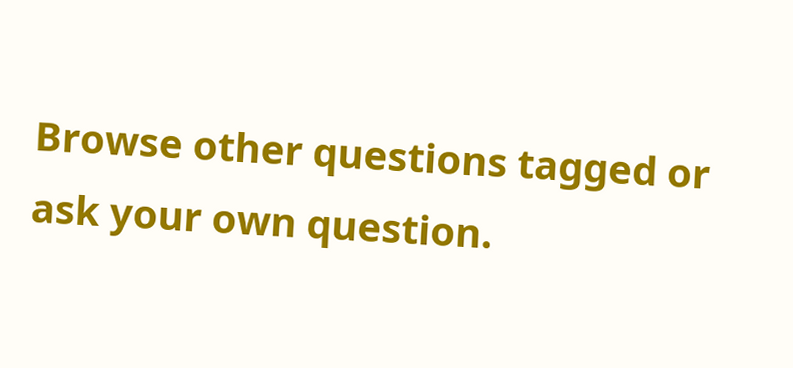Browse other questions tagged or ask your own question.